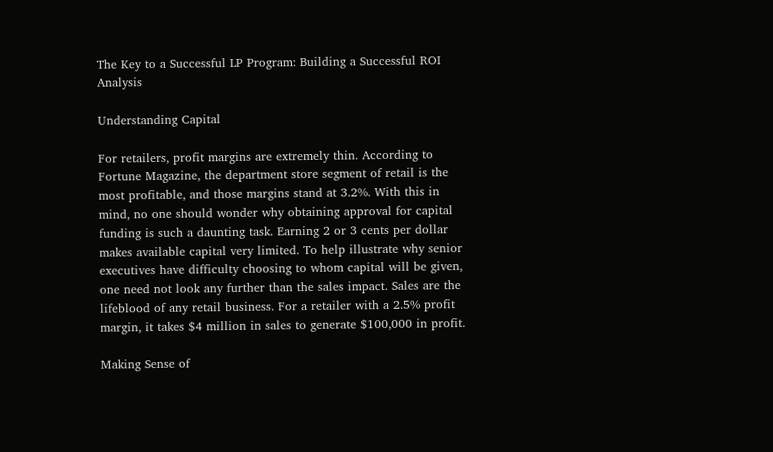The Key to a Successful LP Program: Building a Successful ROI Analysis

Understanding Capital

For retailers, profit margins are extremely thin. According to Fortune Magazine, the department store segment of retail is the most profitable, and those margins stand at 3.2%. With this in mind, no one should wonder why obtaining approval for capital funding is such a daunting task. Earning 2 or 3 cents per dollar makes available capital very limited. To help illustrate why senior executives have difficulty choosing to whom capital will be given, one need not look any further than the sales impact. Sales are the lifeblood of any retail business. For a retailer with a 2.5% profit margin, it takes $4 million in sales to generate $100,000 in profit.

Making Sense of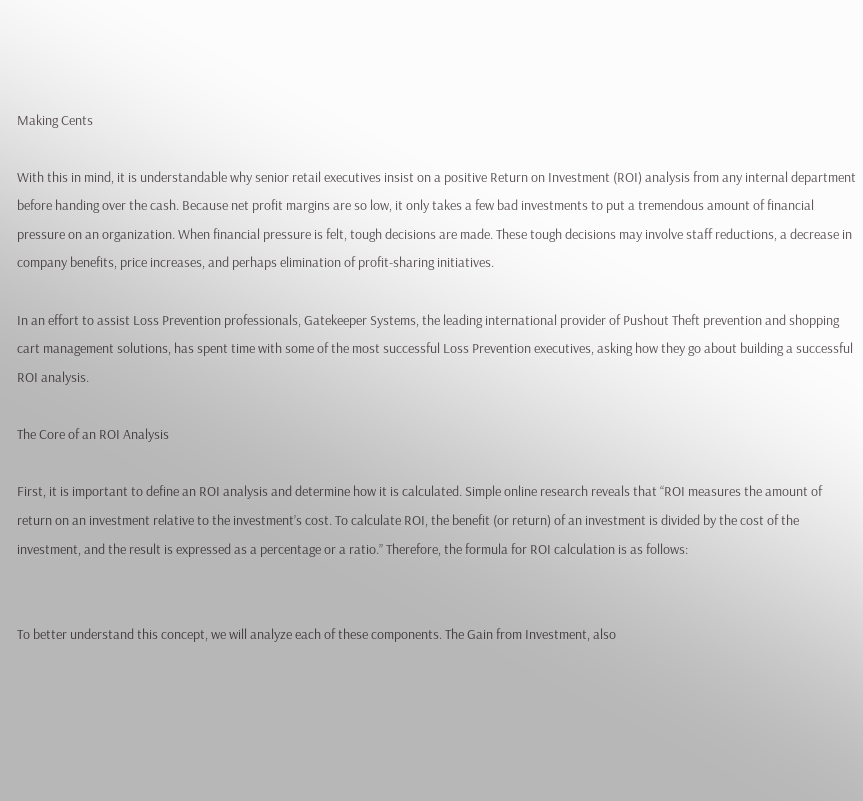Making Cents

With this in mind, it is understandable why senior retail executives insist on a positive Return on Investment (ROI) analysis from any internal department before handing over the cash. Because net profit margins are so low, it only takes a few bad investments to put a tremendous amount of financial pressure on an organization. When financial pressure is felt, tough decisions are made. These tough decisions may involve staff reductions, a decrease in company benefits, price increases, and perhaps elimination of profit-sharing initiatives.

In an effort to assist Loss Prevention professionals, Gatekeeper Systems, the leading international provider of Pushout Theft prevention and shopping cart management solutions, has spent time with some of the most successful Loss Prevention executives, asking how they go about building a successful ROI analysis.

The Core of an ROI Analysis

First, it is important to define an ROI analysis and determine how it is calculated. Simple online research reveals that “ROI measures the amount of return on an investment relative to the investment’s cost. To calculate ROI, the benefit (or return) of an investment is divided by the cost of the investment, and the result is expressed as a percentage or a ratio.” Therefore, the formula for ROI calculation is as follows:


To better understand this concept, we will analyze each of these components. The Gain from Investment, also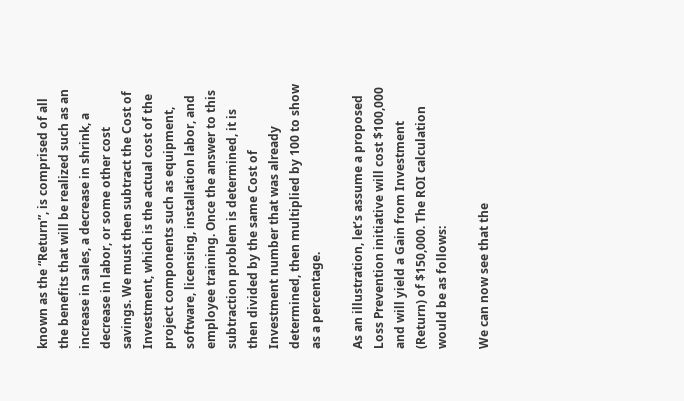known as the “Return”, is comprised of all the benefits that will be realized such as an increase in sales, a decrease in shrink, a decrease in labor, or some other cost savings. We must then subtract the Cost of Investment, which is the actual cost of the project components such as equipment, software, licensing, installation labor, and employee training. Once the answer to this subtraction problem is determined, it is then divided by the same Cost of Investment number that was already determined, then multiplied by 100 to show as a percentage.

As an illustration, let’s assume a proposed Loss Prevention initiative will cost $100,000 and will yield a Gain from Investment (Return) of $150,000. The ROI calculation would be as follows:

We can now see that the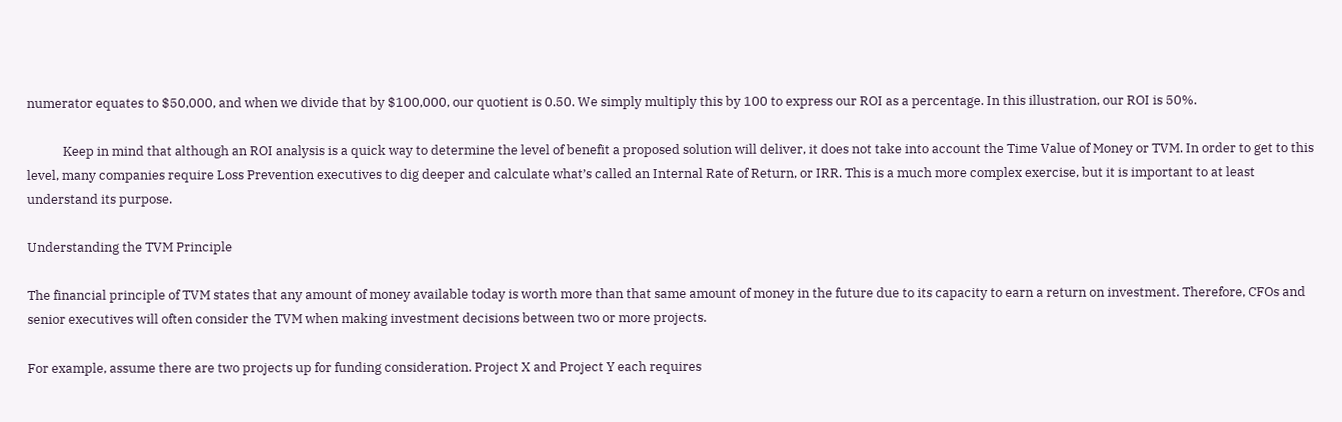numerator equates to $50,000, and when we divide that by $100,000, our quotient is 0.50. We simply multiply this by 100 to express our ROI as a percentage. In this illustration, our ROI is 50%.

            Keep in mind that although an ROI analysis is a quick way to determine the level of benefit a proposed solution will deliver, it does not take into account the Time Value of Money or TVM. In order to get to this level, many companies require Loss Prevention executives to dig deeper and calculate what’s called an Internal Rate of Return, or IRR. This is a much more complex exercise, but it is important to at least understand its purpose.

Understanding the TVM Principle

The financial principle of TVM states that any amount of money available today is worth more than that same amount of money in the future due to its capacity to earn a return on investment. Therefore, CFOs and senior executives will often consider the TVM when making investment decisions between two or more projects.

For example, assume there are two projects up for funding consideration. Project X and Project Y each requires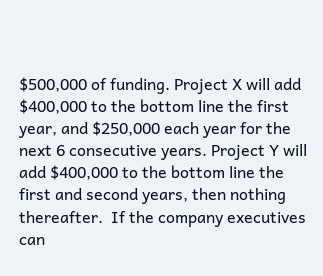$500,000 of funding. Project X will add $400,000 to the bottom line the first year, and $250,000 each year for the next 6 consecutive years. Project Y will add $400,000 to the bottom line the first and second years, then nothing thereafter.  If the company executives can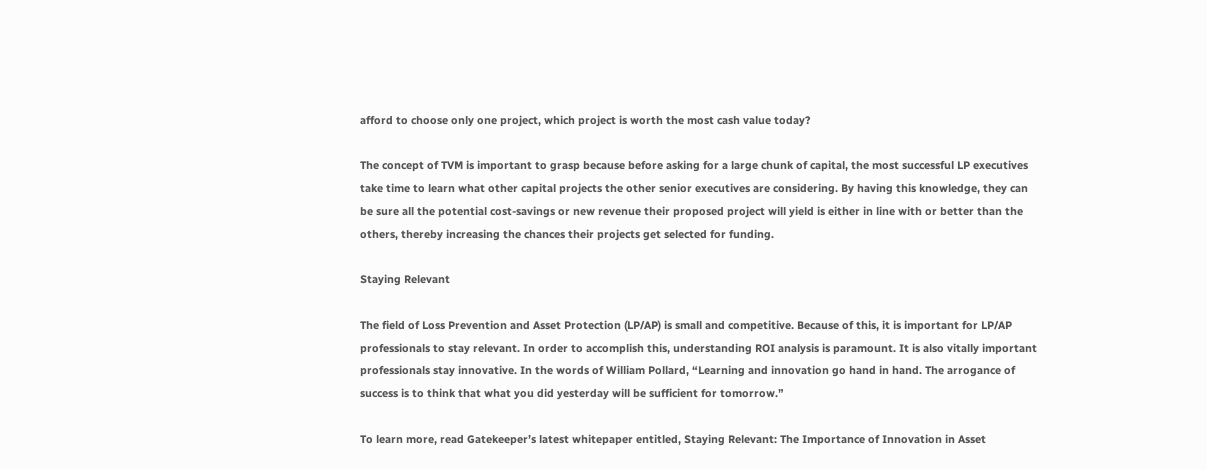afford to choose only one project, which project is worth the most cash value today?

The concept of TVM is important to grasp because before asking for a large chunk of capital, the most successful LP executives take time to learn what other capital projects the other senior executives are considering. By having this knowledge, they can be sure all the potential cost-savings or new revenue their proposed project will yield is either in line with or better than the others, thereby increasing the chances their projects get selected for funding.

Staying Relevant

The field of Loss Prevention and Asset Protection (LP/AP) is small and competitive. Because of this, it is important for LP/AP professionals to stay relevant. In order to accomplish this, understanding ROI analysis is paramount. It is also vitally important professionals stay innovative. In the words of William Pollard, “Learning and innovation go hand in hand. The arrogance of success is to think that what you did yesterday will be sufficient for tomorrow.”

To learn more, read Gatekeeper’s latest whitepaper entitled, Staying Relevant: The Importance of Innovation in Asset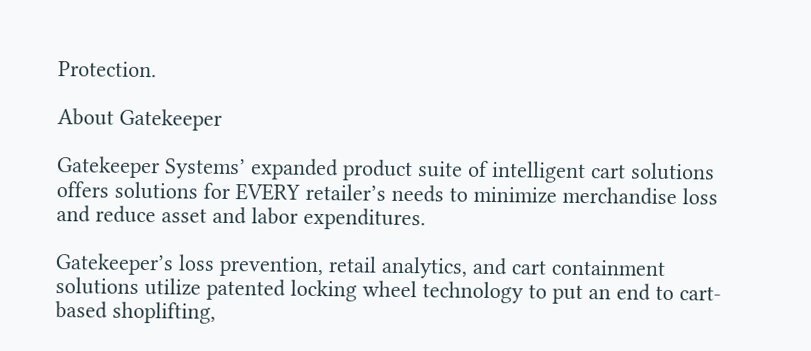Protection.

About Gatekeeper

Gatekeeper Systems’ expanded product suite of intelligent cart solutions offers solutions for EVERY retailer’s needs to minimize merchandise loss and reduce asset and labor expenditures.

Gatekeeper’s loss prevention, retail analytics, and cart containment solutions utilize patented locking wheel technology to put an end to cart-based shoplifting,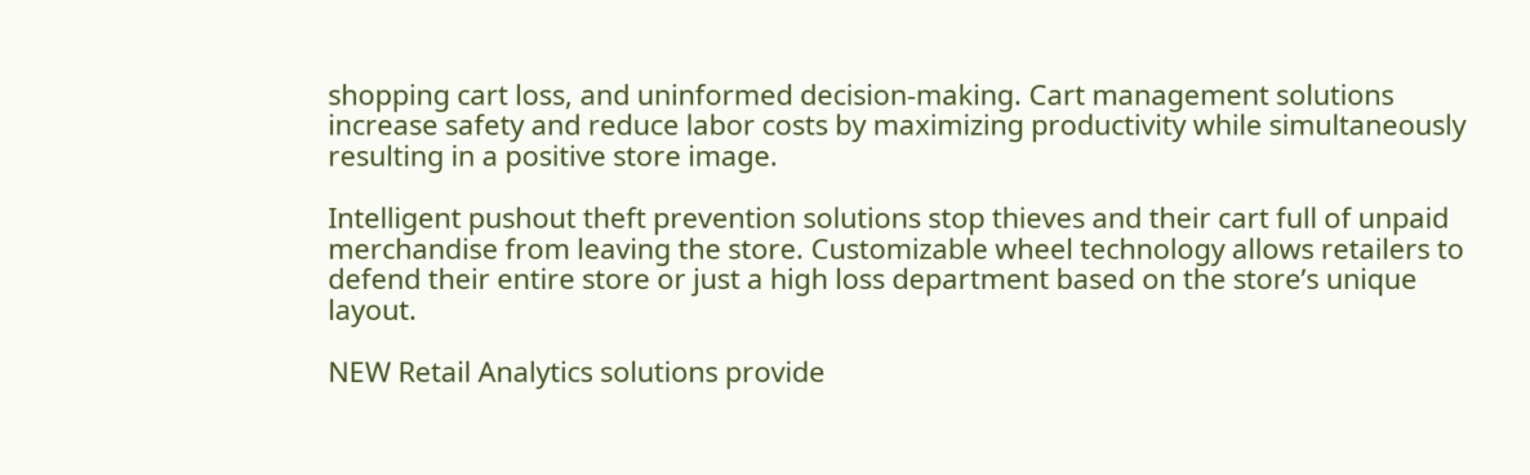shopping cart loss, and uninformed decision-making. Cart management solutions increase safety and reduce labor costs by maximizing productivity while simultaneously resulting in a positive store image.

Intelligent pushout theft prevention solutions stop thieves and their cart full of unpaid merchandise from leaving the store. Customizable wheel technology allows retailers to defend their entire store or just a high loss department based on the store’s unique layout.

NEW Retail Analytics solutions provide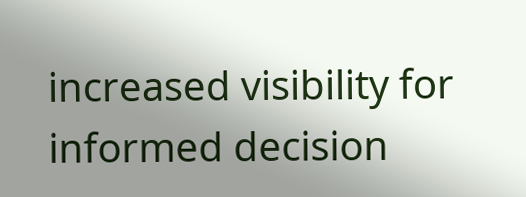increased visibility for informed decision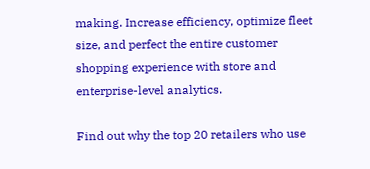making. Increase efficiency, optimize fleet size, and perfect the entire customer shopping experience with store and enterprise-level analytics.

Find out why the top 20 retailers who use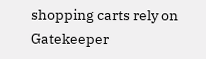shopping carts rely on Gatekeeper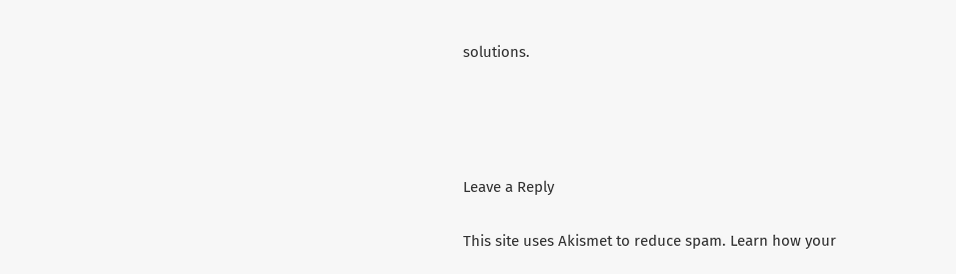solutions.




Leave a Reply

This site uses Akismet to reduce spam. Learn how your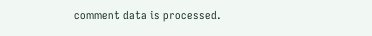comment data is processed.